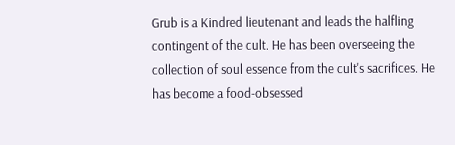Grub is a Kindred lieutenant and leads the halfling contingent of the cult. He has been overseeing the collection of soul essence from the cult's sacrifices. He has become a food-obsessed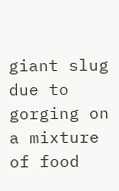giant slug due to gorging on a mixture of food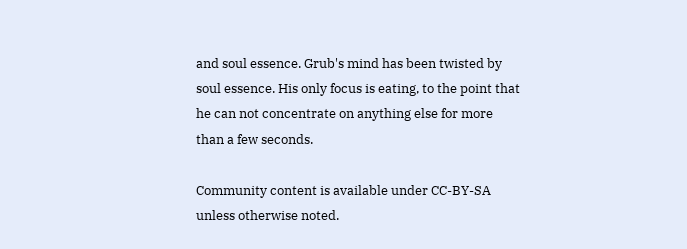and soul essence. Grub's mind has been twisted by soul essence. His only focus is eating, to the point that he can not concentrate on anything else for more than a few seconds.

Community content is available under CC-BY-SA unless otherwise noted.